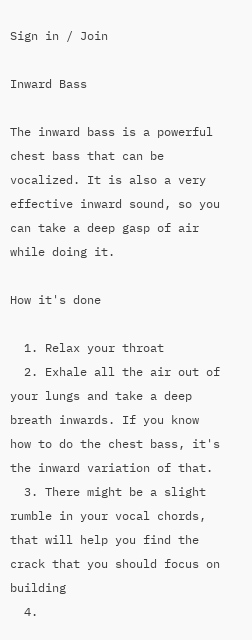Sign in / Join

Inward Bass

The inward bass is a powerful chest bass that can be vocalized. It is also a very effective inward sound, so you can take a deep gasp of air while doing it.

How it's done

  1. Relax your throat
  2. Exhale all the air out of your lungs and take a deep breath inwards. If you know how to do the chest bass, it's the inward variation of that.
  3. There might be a slight rumble in your vocal chords, that will help you find the crack that you should focus on building
  4.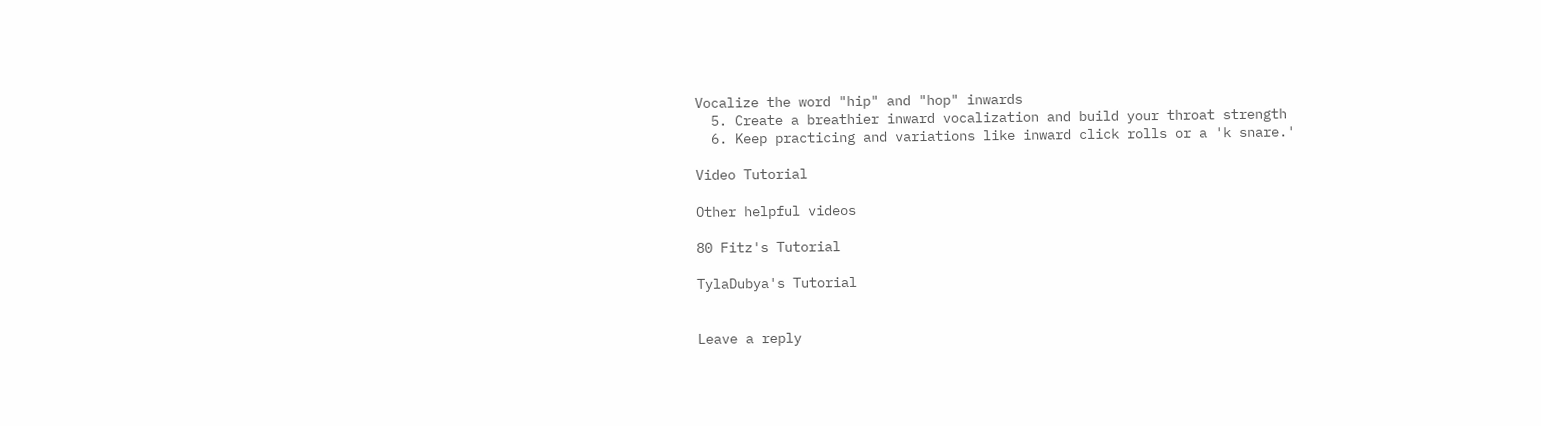Vocalize the word "hip" and "hop" inwards
  5. Create a breathier inward vocalization and build your throat strength
  6. Keep practicing and variations like inward click rolls or a 'k snare.'

Video Tutorial

Other helpful videos

80 Fitz's Tutorial

TylaDubya's Tutorial


Leave a reply